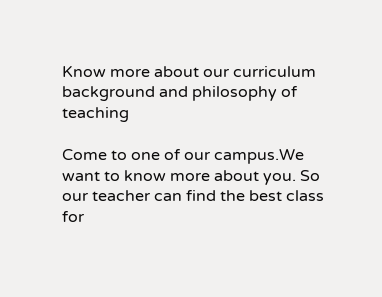Know more about our curriculum background and philosophy of teaching

Come to one of our campus.We want to know more about you. So our teacher can find the best class for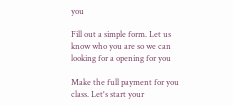you

Fill out a simple form. Let us know who you are so we can looking for a opening for you

Make the full payment for you class. Let's start your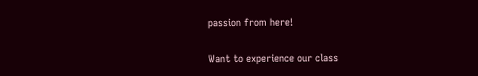passion from here!

Want to experience our class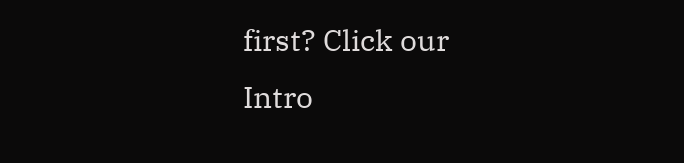first? Click our Intro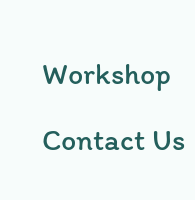Workshop

Contact Us